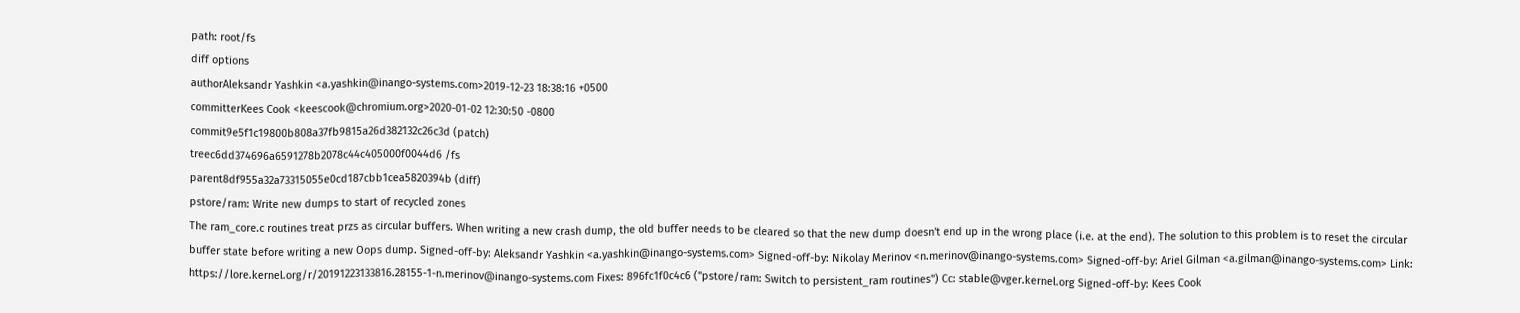path: root/fs
diff options
authorAleksandr Yashkin <a.yashkin@inango-systems.com>2019-12-23 18:38:16 +0500
committerKees Cook <keescook@chromium.org>2020-01-02 12:30:50 -0800
commit9e5f1c19800b808a37fb9815a26d382132c26c3d (patch)
treec6dd374696a6591278b2078c44c405000f0044d6 /fs
parent8df955a32a73315055e0cd187cbb1cea5820394b (diff)
pstore/ram: Write new dumps to start of recycled zones
The ram_core.c routines treat przs as circular buffers. When writing a new crash dump, the old buffer needs to be cleared so that the new dump doesn't end up in the wrong place (i.e. at the end). The solution to this problem is to reset the circular buffer state before writing a new Oops dump. Signed-off-by: Aleksandr Yashkin <a.yashkin@inango-systems.com> Signed-off-by: Nikolay Merinov <n.merinov@inango-systems.com> Signed-off-by: Ariel Gilman <a.gilman@inango-systems.com> Link: https://lore.kernel.org/r/20191223133816.28155-1-n.merinov@inango-systems.com Fixes: 896fc1f0c4c6 ("pstore/ram: Switch to persistent_ram routines") Cc: stable@vger.kernel.org Signed-off-by: Kees Cook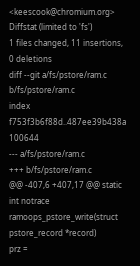<keescook@chromium.org>
Diffstat (limited to 'fs')
1 files changed, 11 insertions, 0 deletions
diff --git a/fs/pstore/ram.c b/fs/pstore/ram.c
index f753f3b6f88d..487ee39b438a 100644
--- a/fs/pstore/ram.c
+++ b/fs/pstore/ram.c
@@ -407,6 +407,17 @@ static int notrace ramoops_pstore_write(struct pstore_record *record)
prz =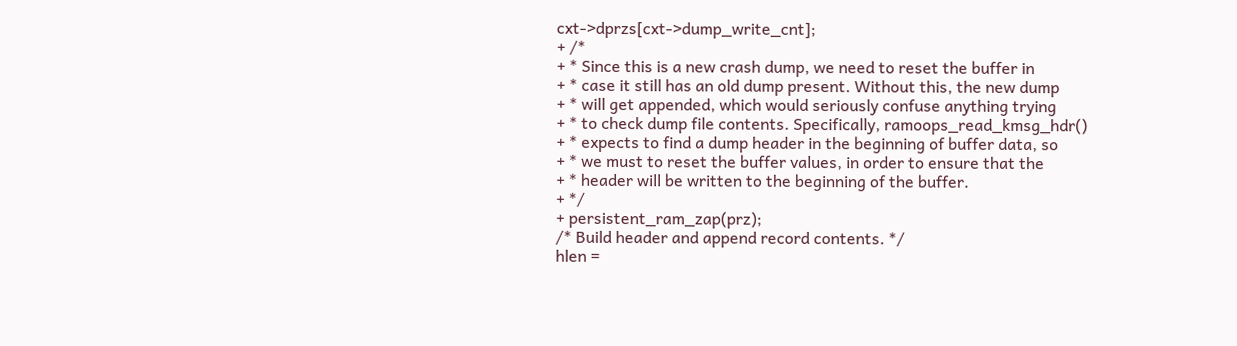cxt->dprzs[cxt->dump_write_cnt];
+ /*
+ * Since this is a new crash dump, we need to reset the buffer in
+ * case it still has an old dump present. Without this, the new dump
+ * will get appended, which would seriously confuse anything trying
+ * to check dump file contents. Specifically, ramoops_read_kmsg_hdr()
+ * expects to find a dump header in the beginning of buffer data, so
+ * we must to reset the buffer values, in order to ensure that the
+ * header will be written to the beginning of the buffer.
+ */
+ persistent_ram_zap(prz);
/* Build header and append record contents. */
hlen =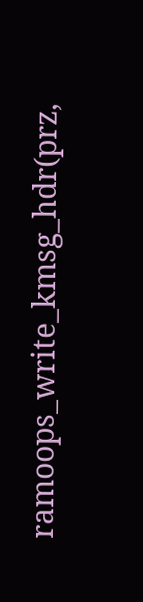ramoops_write_kmsg_hdr(prz,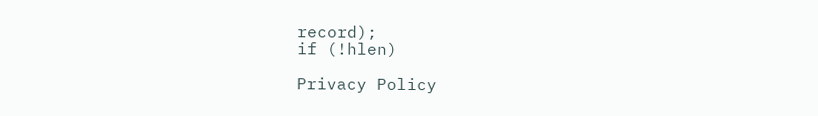record);
if (!hlen)

Privacy Policy